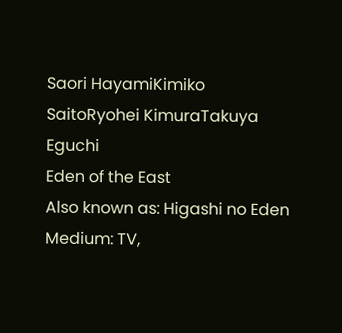Saori HayamiKimiko SaitoRyohei KimuraTakuya Eguchi
Eden of the East
Also known as: Higashi no Eden
Medium: TV,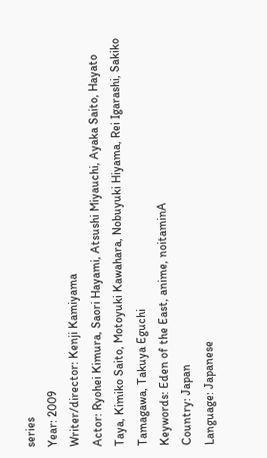series
Year: 2009
Writer/director: Kenji Kamiyama
Actor: Ryohei Kimura, Saori Hayami, Atsushi Miyauchi, Ayaka Saito, Hayato Taya, Kimiko Saito, Motoyuki Kawahara, Nobuyuki Hiyama, Rei Igarashi, Sakiko Tamagawa, Takuya Eguchi
Keywords: Eden of the East, anime, noitaminA
Country: Japan
Language: Japanese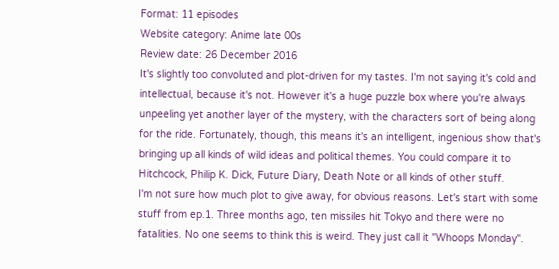Format: 11 episodes
Website category: Anime late 00s
Review date: 26 December 2016
It's slightly too convoluted and plot-driven for my tastes. I'm not saying it's cold and intellectual, because it's not. However it's a huge puzzle box where you're always unpeeling yet another layer of the mystery, with the characters sort of being along for the ride. Fortunately, though, this means it's an intelligent, ingenious show that's bringing up all kinds of wild ideas and political themes. You could compare it to Hitchcock, Philip K. Dick, Future Diary, Death Note or all kinds of other stuff.
I'm not sure how much plot to give away, for obvious reasons. Let's start with some stuff from ep.1. Three months ago, ten missiles hit Tokyo and there were no fatalities. No one seems to think this is weird. They just call it "Whoops Monday".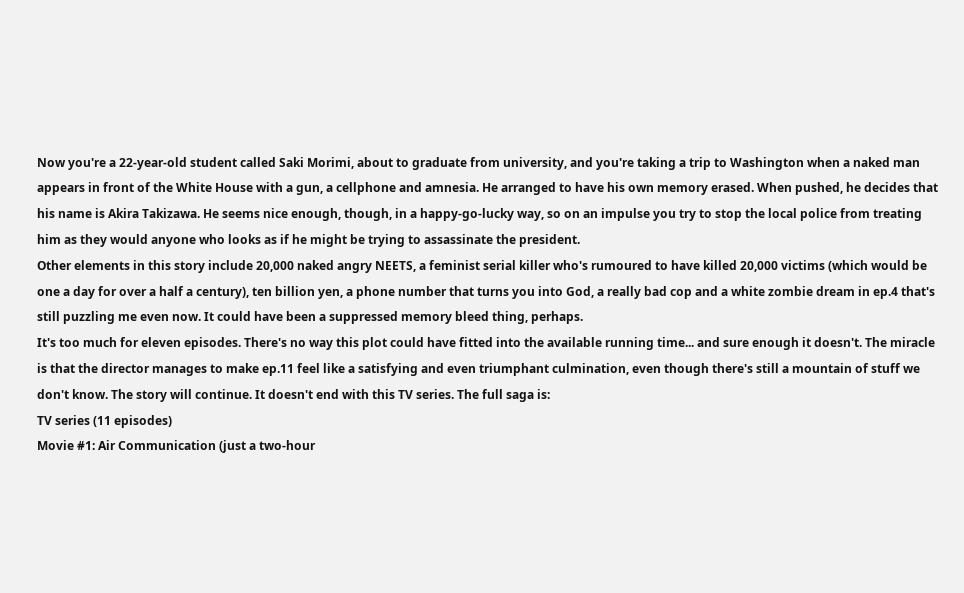Now you're a 22-year-old student called Saki Morimi, about to graduate from university, and you're taking a trip to Washington when a naked man appears in front of the White House with a gun, a cellphone and amnesia. He arranged to have his own memory erased. When pushed, he decides that his name is Akira Takizawa. He seems nice enough, though, in a happy-go-lucky way, so on an impulse you try to stop the local police from treating him as they would anyone who looks as if he might be trying to assassinate the president.
Other elements in this story include 20,000 naked angry NEETS, a feminist serial killer who's rumoured to have killed 20,000 victims (which would be one a day for over a half a century), ten billion yen, a phone number that turns you into God, a really bad cop and a white zombie dream in ep.4 that's still puzzling me even now. It could have been a suppressed memory bleed thing, perhaps.
It's too much for eleven episodes. There's no way this plot could have fitted into the available running time... and sure enough it doesn't. The miracle is that the director manages to make ep.11 feel like a satisfying and even triumphant culmination, even though there's still a mountain of stuff we don't know. The story will continue. It doesn't end with this TV series. The full saga is:
TV series (11 episodes)
Movie #1: Air Communication (just a two-hour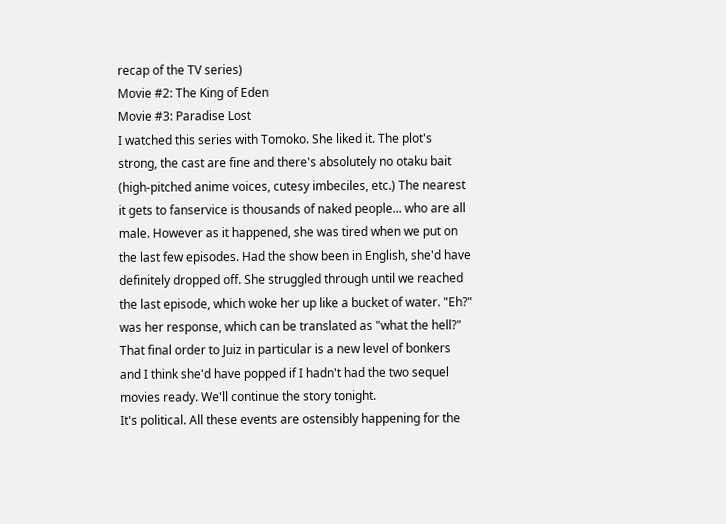recap of the TV series)
Movie #2: The King of Eden
Movie #3: Paradise Lost
I watched this series with Tomoko. She liked it. The plot's strong, the cast are fine and there's absolutely no otaku bait (high-pitched anime voices, cutesy imbeciles, etc.) The nearest it gets to fanservice is thousands of naked people... who are all male. However as it happened, she was tired when we put on the last few episodes. Had the show been in English, she'd have definitely dropped off. She struggled through until we reached the last episode, which woke her up like a bucket of water. "Eh?" was her response, which can be translated as "what the hell?" That final order to Juiz in particular is a new level of bonkers and I think she'd have popped if I hadn't had the two sequel movies ready. We'll continue the story tonight.
It's political. All these events are ostensibly happening for the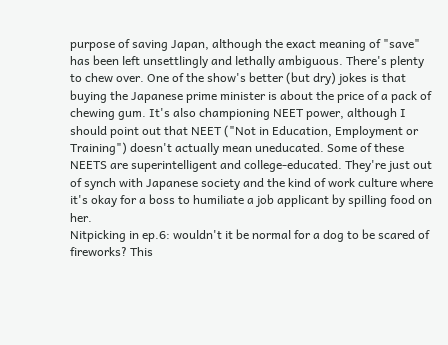purpose of saving Japan, although the exact meaning of "save" has been left unsettlingly and lethally ambiguous. There's plenty to chew over. One of the show's better (but dry) jokes is that buying the Japanese prime minister is about the price of a pack of chewing gum. It's also championing NEET power, although I should point out that NEET ("Not in Education, Employment or Training") doesn't actually mean uneducated. Some of these NEETS are superintelligent and college-educated. They're just out of synch with Japanese society and the kind of work culture where it's okay for a boss to humiliate a job applicant by spilling food on her.
Nitpicking in ep.6: wouldn't it be normal for a dog to be scared of fireworks? This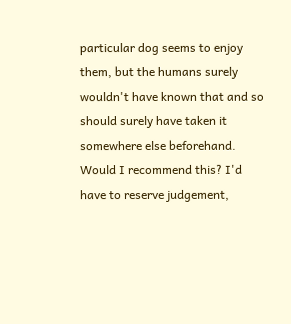particular dog seems to enjoy them, but the humans surely wouldn't have known that and so should surely have taken it somewhere else beforehand.
Would I recommend this? I'd have to reserve judgement,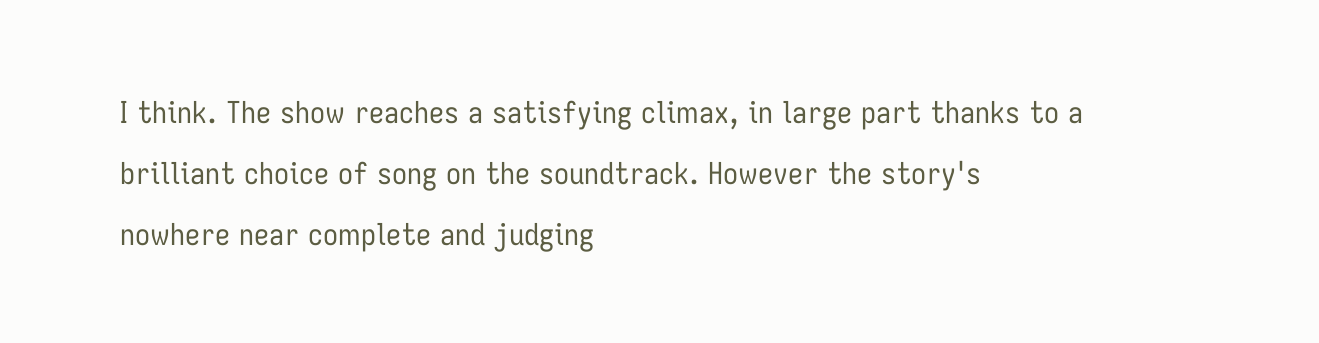I think. The show reaches a satisfying climax, in large part thanks to a brilliant choice of song on the soundtrack. However the story's nowhere near complete and judging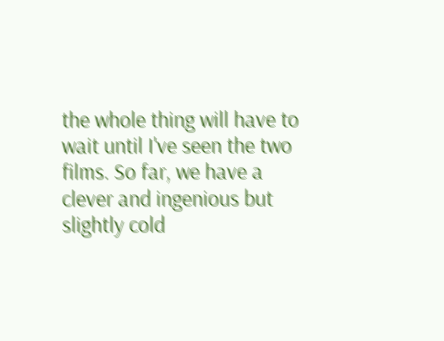the whole thing will have to wait until I've seen the two films. So far, we have a clever and ingenious but slightly cold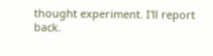thought experiment. I'll report back.